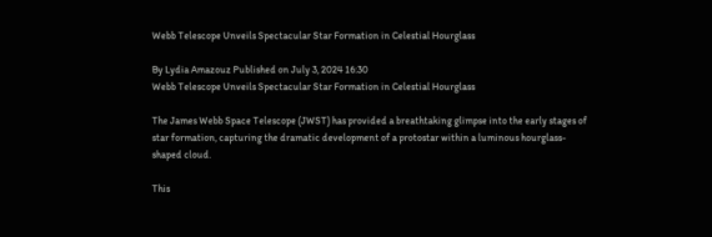Webb Telescope Unveils Spectacular Star Formation in Celestial Hourglass

By Lydia Amazouz Published on July 3, 2024 16:30
Webb Telescope Unveils Spectacular Star Formation in Celestial Hourglass

The James Webb Space Telescope (JWST) has provided a breathtaking glimpse into the early stages of star formation, capturing the dramatic development of a protostar within a luminous hourglass-shaped cloud.

This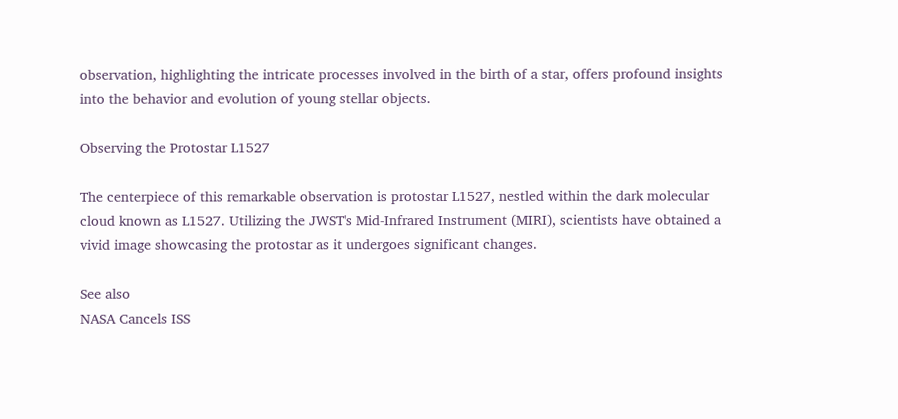observation, highlighting the intricate processes involved in the birth of a star, offers profound insights into the behavior and evolution of young stellar objects.

Observing the Protostar L1527

The centerpiece of this remarkable observation is protostar L1527, nestled within the dark molecular cloud known as L1527. Utilizing the JWST's Mid-Infrared Instrument (MIRI), scientists have obtained a vivid image showcasing the protostar as it undergoes significant changes.

See also
NASA Cancels ISS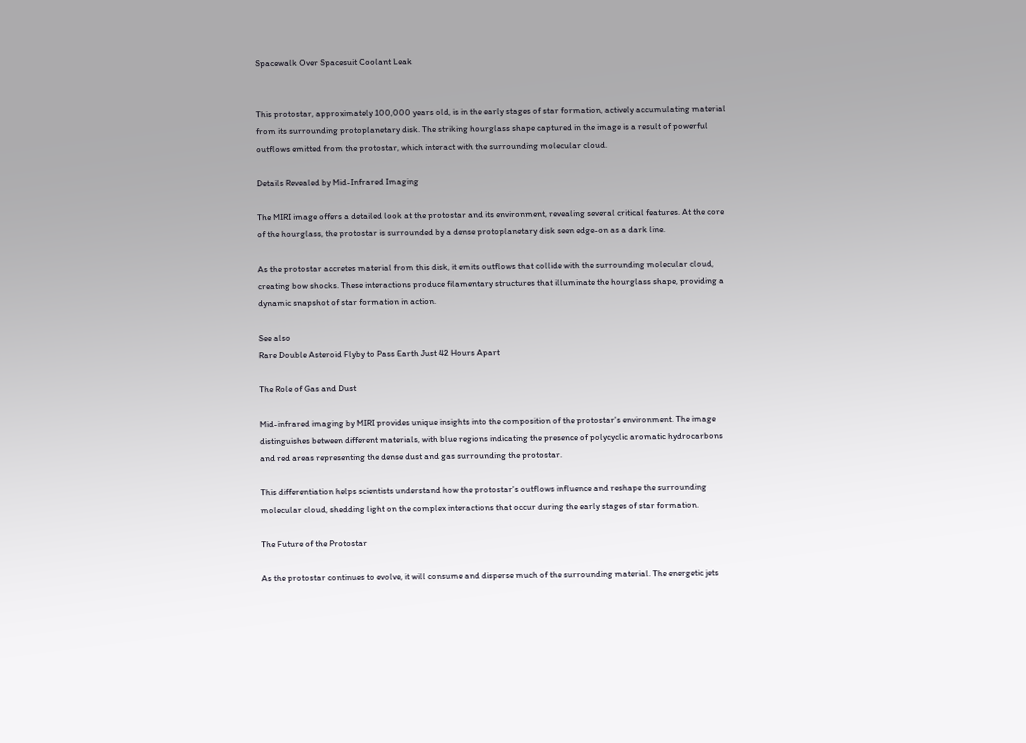Spacewalk Over Spacesuit Coolant Leak


This protostar, approximately 100,000 years old, is in the early stages of star formation, actively accumulating material from its surrounding protoplanetary disk. The striking hourglass shape captured in the image is a result of powerful outflows emitted from the protostar, which interact with the surrounding molecular cloud.

Details Revealed by Mid-Infrared Imaging

The MIRI image offers a detailed look at the protostar and its environment, revealing several critical features. At the core of the hourglass, the protostar is surrounded by a dense protoplanetary disk seen edge-on as a dark line.

As the protostar accretes material from this disk, it emits outflows that collide with the surrounding molecular cloud, creating bow shocks. These interactions produce filamentary structures that illuminate the hourglass shape, providing a dynamic snapshot of star formation in action.

See also
Rare Double Asteroid Flyby to Pass Earth Just 42 Hours Apart

The Role of Gas and Dust

Mid-infrared imaging by MIRI provides unique insights into the composition of the protostar's environment. The image distinguishes between different materials, with blue regions indicating the presence of polycyclic aromatic hydrocarbons and red areas representing the dense dust and gas surrounding the protostar.

This differentiation helps scientists understand how the protostar's outflows influence and reshape the surrounding molecular cloud, shedding light on the complex interactions that occur during the early stages of star formation.

The Future of the Protostar

As the protostar continues to evolve, it will consume and disperse much of the surrounding material. The energetic jets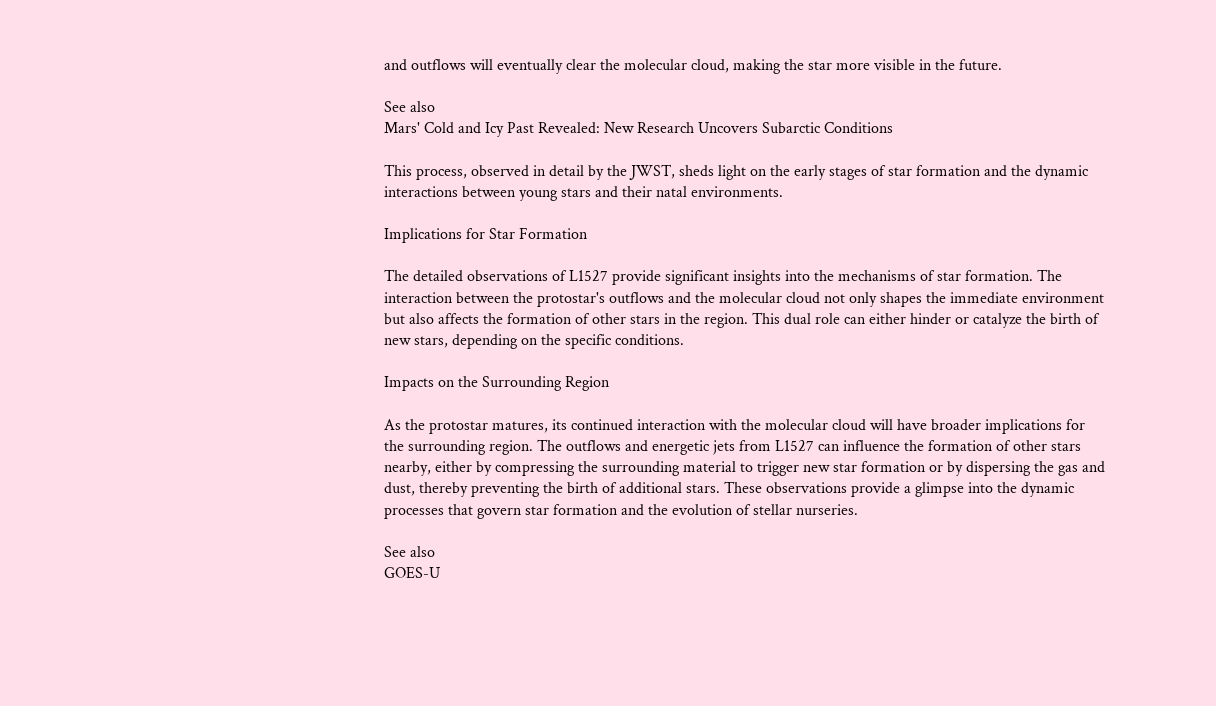and outflows will eventually clear the molecular cloud, making the star more visible in the future.

See also
Mars' Cold and Icy Past Revealed: New Research Uncovers Subarctic Conditions

This process, observed in detail by the JWST, sheds light on the early stages of star formation and the dynamic interactions between young stars and their natal environments.

Implications for Star Formation

The detailed observations of L1527 provide significant insights into the mechanisms of star formation. The interaction between the protostar's outflows and the molecular cloud not only shapes the immediate environment but also affects the formation of other stars in the region. This dual role can either hinder or catalyze the birth of new stars, depending on the specific conditions.

Impacts on the Surrounding Region

As the protostar matures, its continued interaction with the molecular cloud will have broader implications for the surrounding region. The outflows and energetic jets from L1527 can influence the formation of other stars nearby, either by compressing the surrounding material to trigger new star formation or by dispersing the gas and dust, thereby preventing the birth of additional stars. These observations provide a glimpse into the dynamic processes that govern star formation and the evolution of stellar nurseries.

See also
GOES-U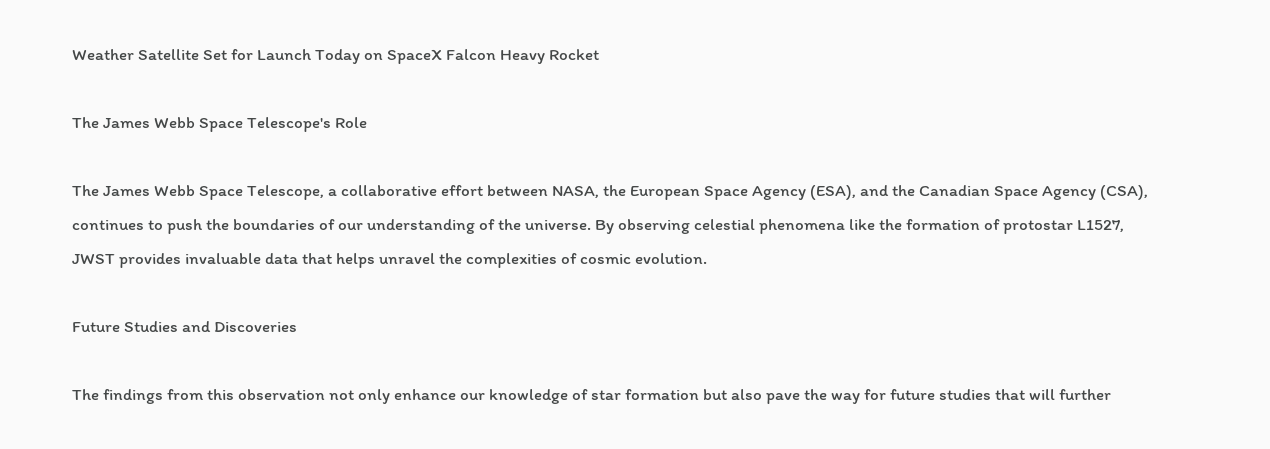Weather Satellite Set for Launch Today on SpaceX Falcon Heavy Rocket

The James Webb Space Telescope's Role

The James Webb Space Telescope, a collaborative effort between NASA, the European Space Agency (ESA), and the Canadian Space Agency (CSA), continues to push the boundaries of our understanding of the universe. By observing celestial phenomena like the formation of protostar L1527, JWST provides invaluable data that helps unravel the complexities of cosmic evolution.

Future Studies and Discoveries

The findings from this observation not only enhance our knowledge of star formation but also pave the way for future studies that will further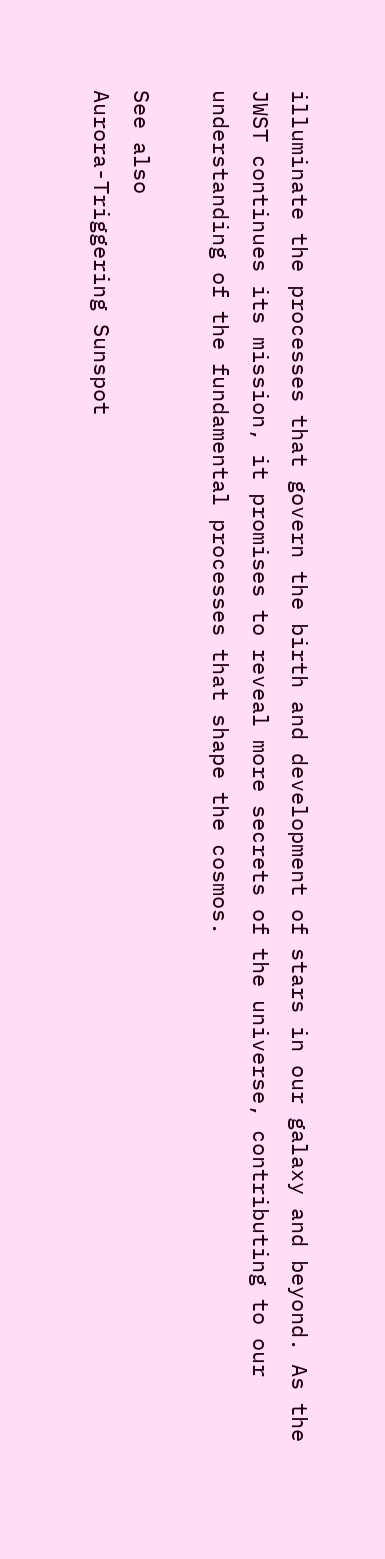illuminate the processes that govern the birth and development of stars in our galaxy and beyond. As the JWST continues its mission, it promises to reveal more secrets of the universe, contributing to our understanding of the fundamental processes that shape the cosmos.

See also
Aurora-Triggering Sunspot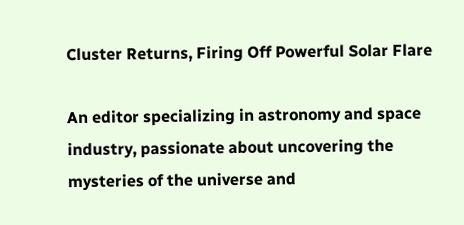Cluster Returns, Firing Off Powerful Solar Flare

An editor specializing in astronomy and space industry, passionate about uncovering the mysteries of the universe and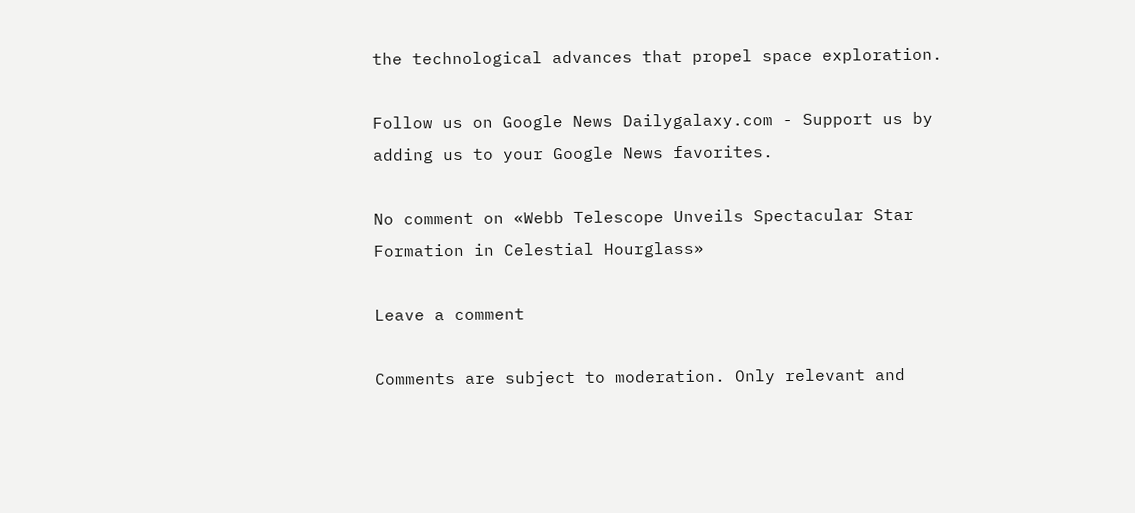the technological advances that propel space exploration.

Follow us on Google News Dailygalaxy.com - Support us by adding us to your Google News favorites.

No comment on «Webb Telescope Unveils Spectacular Star Formation in Celestial Hourglass»

Leave a comment

Comments are subject to moderation. Only relevant and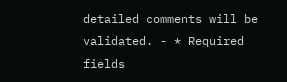detailed comments will be validated. - * Required fields